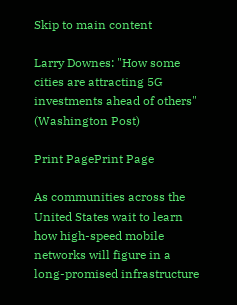Skip to main content

Larry Downes: "How some cities are attracting 5G investments ahead of others" (Washington Post)

Print PagePrint Page

As communities across the United States wait to learn how high-speed mobile networks will figure in a long-promised infrastructure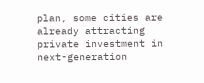plan, some cities are already attracting private investment in next-generation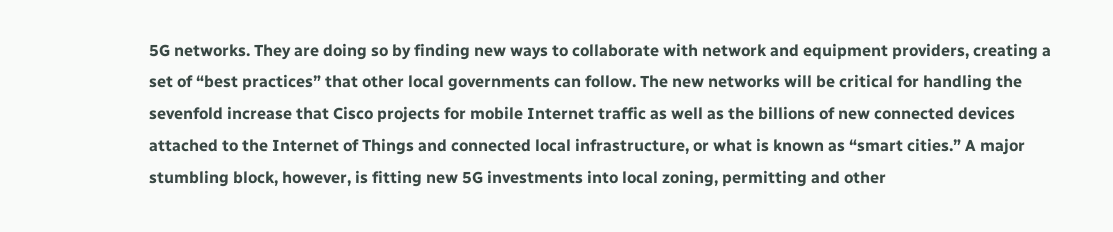5G networks. They are doing so by finding new ways to collaborate with network and equipment providers, creating a set of “best practices” that other local governments can follow. The new networks will be critical for handling the sevenfold increase that Cisco projects for mobile Internet traffic as well as the billions of new connected devices attached to the Internet of Things and connected local infrastructure, or what is known as “smart cities.” A major stumbling block, however, is fitting new 5G investments into local zoning, permitting and other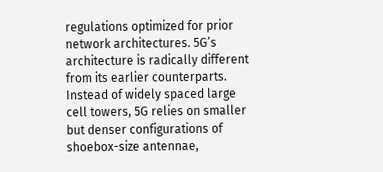regulations optimized for prior network architectures. 5G’s architecture is radically different from its earlier counterparts. Instead of widely spaced large cell towers, 5G relies on smaller but denser configurations of shoebox-size antennae,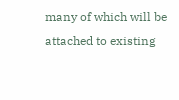many of which will be attached to existing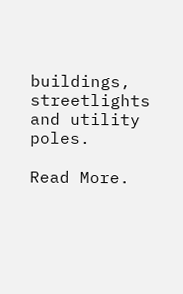buildings, streetlights and utility poles.

Read More.